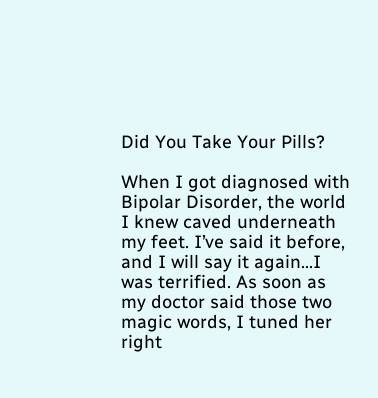Did You Take Your Pills?

When I got diagnosed with Bipolar Disorder, the world I knew caved underneath my feet. I’ve said it before, and I will say it again…I was terrified. As soon as my doctor said those two magic words, I tuned her right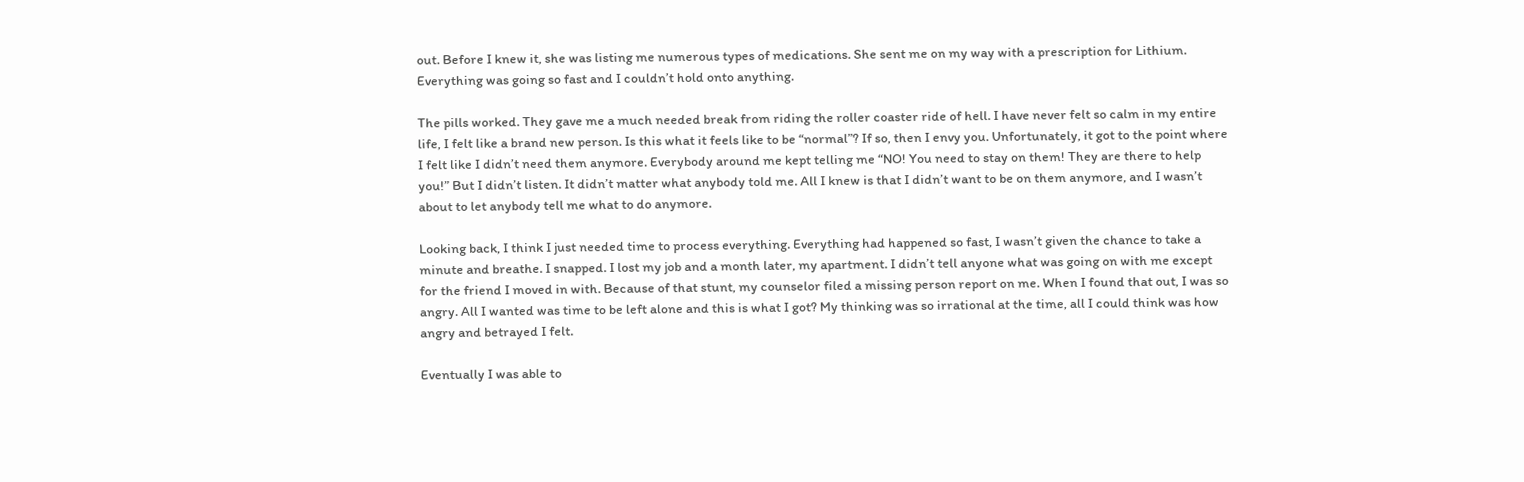out. Before I knew it, she was listing me numerous types of medications. She sent me on my way with a prescription for Lithium. Everything was going so fast and I couldn’t hold onto anything.

The pills worked. They gave me a much needed break from riding the roller coaster ride of hell. I have never felt so calm in my entire life, I felt like a brand new person. Is this what it feels like to be “normal”? If so, then I envy you. Unfortunately, it got to the point where I felt like I didn’t need them anymore. Everybody around me kept telling me “NO! You need to stay on them! They are there to help you!” But I didn’t listen. It didn’t matter what anybody told me. All I knew is that I didn’t want to be on them anymore, and I wasn’t about to let anybody tell me what to do anymore.

Looking back, I think I just needed time to process everything. Everything had happened so fast, I wasn’t given the chance to take a minute and breathe. I snapped. I lost my job and a month later, my apartment. I didn’t tell anyone what was going on with me except for the friend I moved in with. Because of that stunt, my counselor filed a missing person report on me. When I found that out, I was so angry. All I wanted was time to be left alone and this is what I got? My thinking was so irrational at the time, all I could think was how angry and betrayed I felt.

Eventually I was able to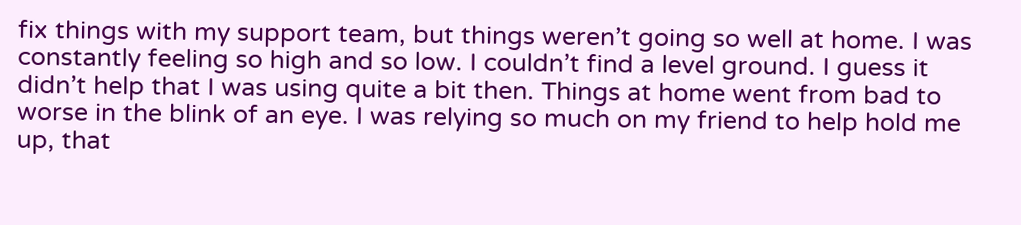fix things with my support team, but things weren’t going so well at home. I was constantly feeling so high and so low. I couldn’t find a level ground. I guess it didn’t help that I was using quite a bit then. Things at home went from bad to worse in the blink of an eye. I was relying so much on my friend to help hold me up, that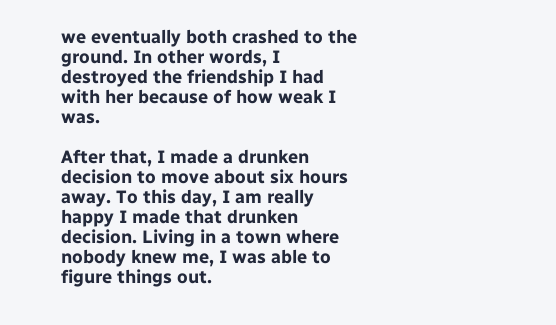we eventually both crashed to the ground. In other words, I destroyed the friendship I had with her because of how weak I was.

After that, I made a drunken decision to move about six hours away. To this day, I am really happy I made that drunken decision. Living in a town where nobody knew me, I was able to figure things out.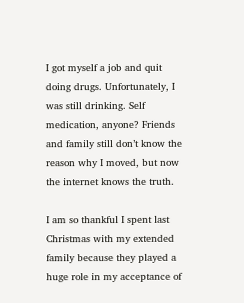I got myself a job and quit doing drugs. Unfortunately, I was still drinking. Self medication, anyone? Friends and family still don’t know the reason why I moved, but now the internet knows the truth.

I am so thankful I spent last Christmas with my extended family because they played a huge role in my acceptance of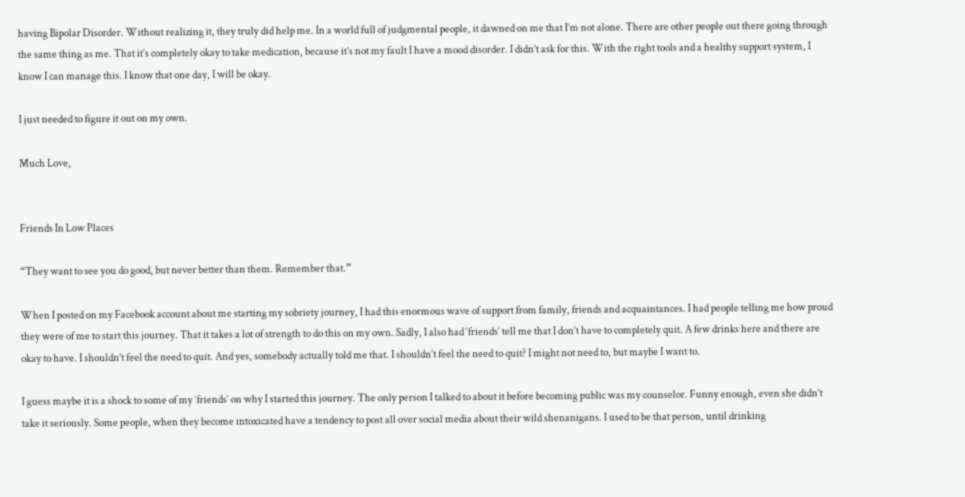having Bipolar Disorder. Without realizing it, they truly did help me. In a world full of judgmental people, it dawned on me that I’m not alone. There are other people out there going through the same thing as me. That it’s completely okay to take medication, because it’s not my fault I have a mood disorder. I didn’t ask for this. With the right tools and a healthy support system, I know I can manage this. I know that one day, I will be okay.

I just needed to figure it out on my own.

Much Love,


Friends In Low Places

“They want to see you do good, but never better than them. Remember that.”

When I posted on my Facebook account about me starting my sobriety journey, I had this enormous wave of support from family, friends and acquaintances. I had people telling me how proud they were of me to start this journey. That it takes a lot of strength to do this on my own. Sadly, I also had ‘friends’ tell me that I don’t have to completely quit. A few drinks here and there are okay to have. I shouldn’t feel the need to quit. And yes, somebody actually told me that. I shouldn’t feel the need to quit? I might not need to, but maybe I want to.

I guess maybe it is a shock to some of my ‘friends’ on why I started this journey. The only person I talked to about it before becoming public was my counselor. Funny enough, even she didn’t take it seriously. Some people, when they become intoxicated have a tendency to post all over social media about their wild shenanigans. I used to be that person, until drinking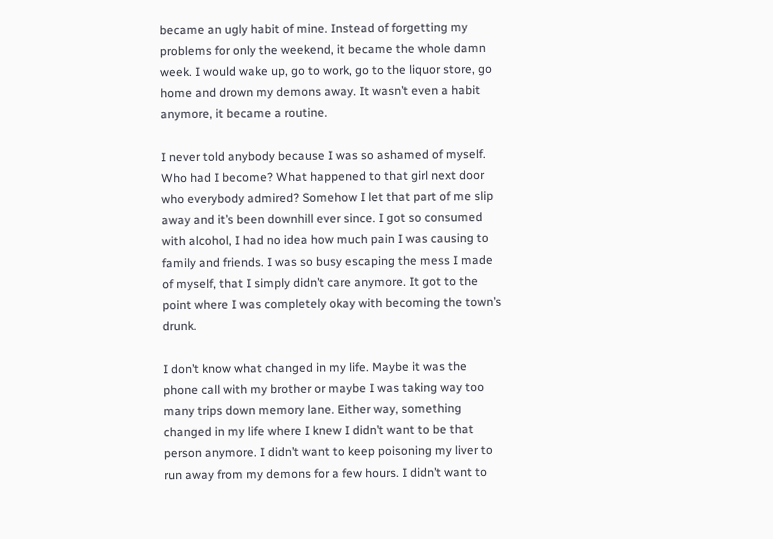became an ugly habit of mine. Instead of forgetting my problems for only the weekend, it became the whole damn week. I would wake up, go to work, go to the liquor store, go home and drown my demons away. It wasn’t even a habit anymore, it became a routine.

I never told anybody because I was so ashamed of myself. Who had I become? What happened to that girl next door who everybody admired? Somehow I let that part of me slip away and it’s been downhill ever since. I got so consumed with alcohol, I had no idea how much pain I was causing to family and friends. I was so busy escaping the mess I made of myself, that I simply didn’t care anymore. It got to the point where I was completely okay with becoming the town’s drunk.

I don’t know what changed in my life. Maybe it was the phone call with my brother or maybe I was taking way too many trips down memory lane. Either way, something changed in my life where I knew I didn’t want to be that person anymore. I didn’t want to keep poisoning my liver to run away from my demons for a few hours. I didn’t want to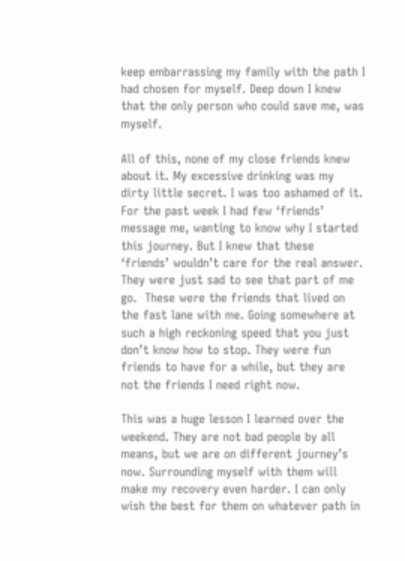keep embarrassing my family with the path I had chosen for myself. Deep down I knew that the only person who could save me, was myself.

All of this, none of my close friends knew about it. My excessive drinking was my dirty little secret. I was too ashamed of it. For the past week I had few ‘friends’ message me, wanting to know why I started this journey. But I knew that these ‘friends’ wouldn’t care for the real answer. They were just sad to see that part of me go.  These were the friends that lived on the fast lane with me. Going somewhere at such a high reckoning speed that you just don’t know how to stop. They were fun friends to have for a while, but they are not the friends I need right now.

This was a huge lesson I learned over the weekend. They are not bad people by all means, but we are on different journey’s now. Surrounding myself with them will make my recovery even harder. I can only wish the best for them on whatever path in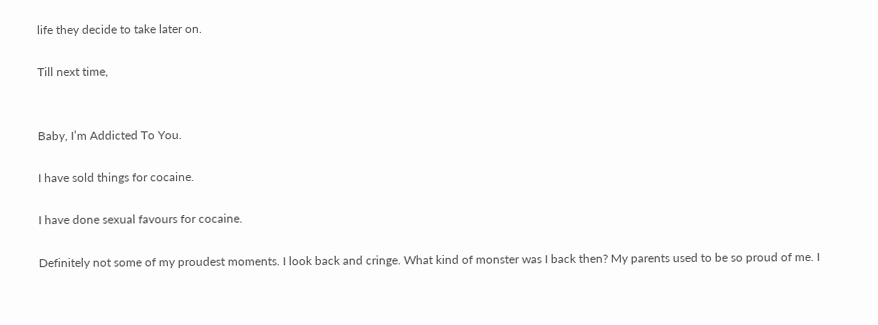life they decide to take later on.

Till next time,


Baby, I’m Addicted To You.

I have sold things for cocaine.

I have done sexual favours for cocaine.

Definitely not some of my proudest moments. I look back and cringe. What kind of monster was I back then? My parents used to be so proud of me. I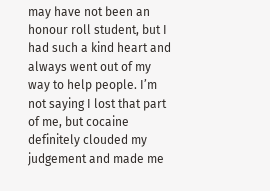may have not been an honour roll student, but I had such a kind heart and always went out of my way to help people. I’m not saying I lost that part of me, but cocaine definitely clouded my judgement and made me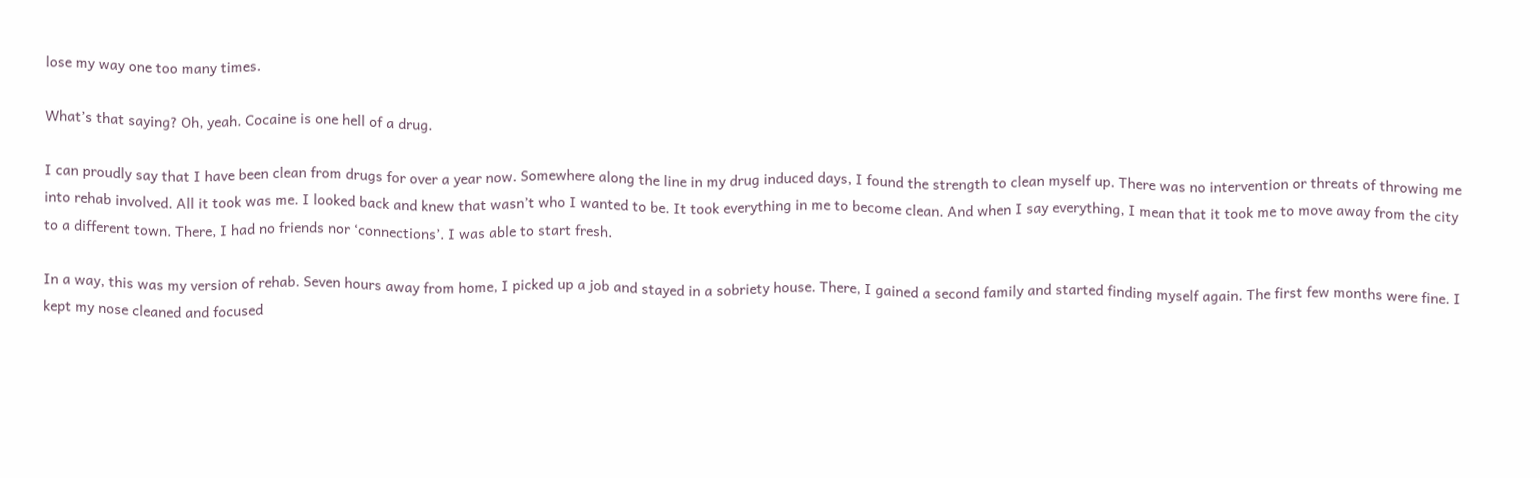lose my way one too many times.

What’s that saying? Oh, yeah. Cocaine is one hell of a drug.

I can proudly say that I have been clean from drugs for over a year now. Somewhere along the line in my drug induced days, I found the strength to clean myself up. There was no intervention or threats of throwing me into rehab involved. All it took was me. I looked back and knew that wasn’t who I wanted to be. It took everything in me to become clean. And when I say everything, I mean that it took me to move away from the city to a different town. There, I had no friends nor ‘connections’. I was able to start fresh.

In a way, this was my version of rehab. Seven hours away from home, I picked up a job and stayed in a sobriety house. There, I gained a second family and started finding myself again. The first few months were fine. I kept my nose cleaned and focused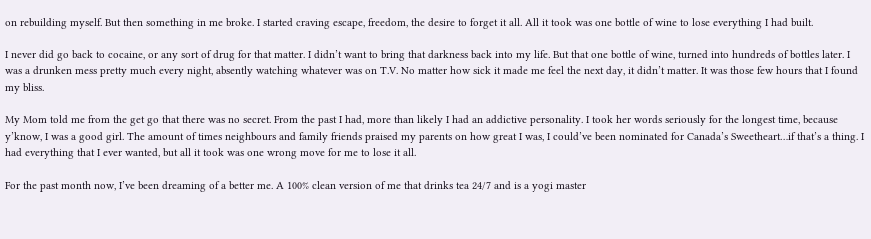on rebuilding myself. But then something in me broke. I started craving escape, freedom, the desire to forget it all. All it took was one bottle of wine to lose everything I had built.

I never did go back to cocaine, or any sort of drug for that matter. I didn’t want to bring that darkness back into my life. But that one bottle of wine, turned into hundreds of bottles later. I was a drunken mess pretty much every night, absently watching whatever was on T.V. No matter how sick it made me feel the next day, it didn’t matter. It was those few hours that I found my bliss.

My Mom told me from the get go that there was no secret. From the past I had, more than likely I had an addictive personality. I took her words seriously for the longest time, because y’know, I was a good girl. The amount of times neighbours and family friends praised my parents on how great I was, I could’ve been nominated for Canada’s Sweetheart…if that’s a thing. I had everything that I ever wanted, but all it took was one wrong move for me to lose it all.

For the past month now, I’ve been dreaming of a better me. A 100% clean version of me that drinks tea 24/7 and is a yogi master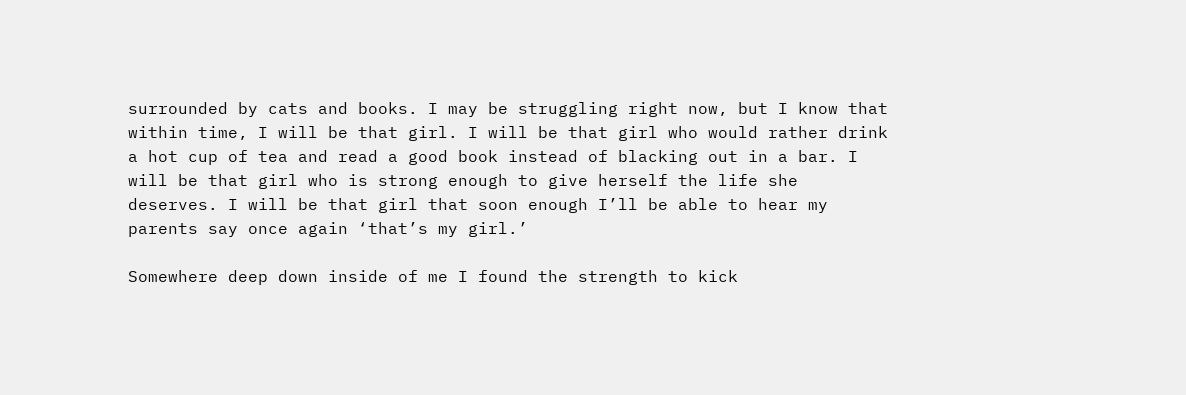surrounded by cats and books. I may be struggling right now, but I know that within time, I will be that girl. I will be that girl who would rather drink a hot cup of tea and read a good book instead of blacking out in a bar. I will be that girl who is strong enough to give herself the life she deserves. I will be that girl that soon enough I’ll be able to hear my parents say once again ‘that’s my girl.’

Somewhere deep down inside of me I found the strength to kick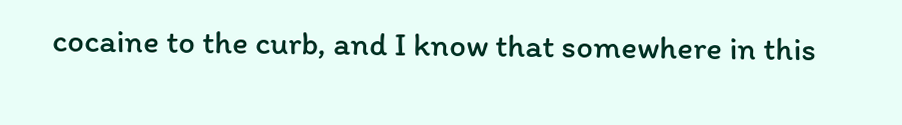cocaine to the curb, and I know that somewhere in this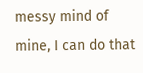messy mind of mine, I can do that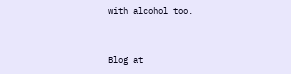with alcohol too.


Blog at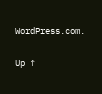WordPress.com.

Up ↑